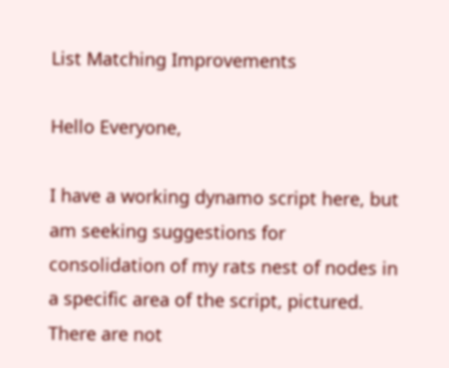List Matching Improvements

Hello Everyone,

I have a working dynamo script here, but am seeking suggestions for consolidation of my rats nest of nodes in a specific area of the script, pictured. There are not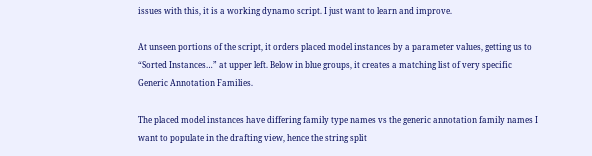issues with this, it is a working dynamo script. I just want to learn and improve.

At unseen portions of the script, it orders placed model instances by a parameter values, getting us to “Sorted Instances…” at upper left. Below in blue groups, it creates a matching list of very specific Generic Annotation Families.

The placed model instances have differing family type names vs the generic annotation family names I want to populate in the drafting view, hence the string split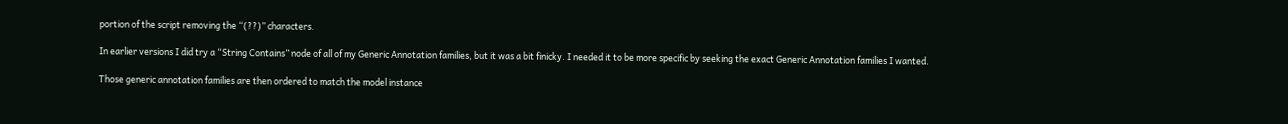portion of the script removing the “(??)” characters.

In earlier versions I did try a “String Contains” node of all of my Generic Annotation families, but it was a bit finicky. I needed it to be more specific by seeking the exact Generic Annotation families I wanted.

Those generic annotation families are then ordered to match the model instance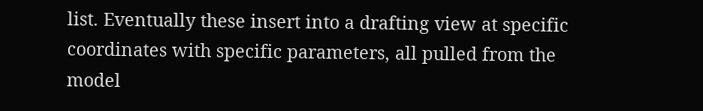list. Eventually these insert into a drafting view at specific coordinates with specific parameters, all pulled from the model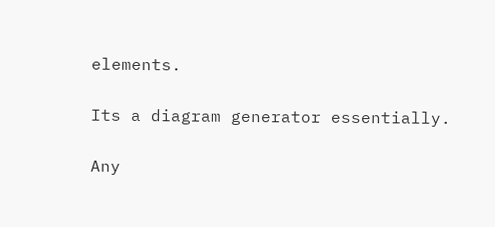elements.

Its a diagram generator essentially.

Any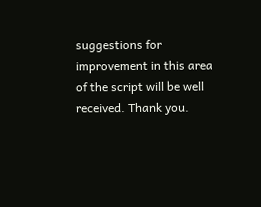suggestions for improvement in this area of the script will be well received. Thank you.